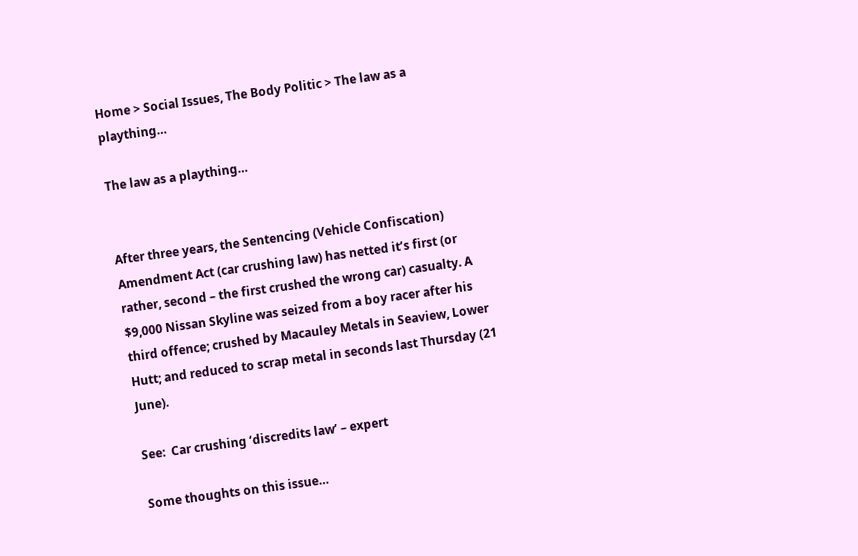Home > Social Issues, The Body Politic > The law as a plaything…

The law as a plaything…


After three years, the Sentencing (Vehicle Confiscation) Amendment Act (car crushing law) has netted it’s first (or rather, second – the first crushed the wrong car) casualty. A $9,000 Nissan Skyline was seized from a boy racer after his third offence; crushed by Macauley Metals in Seaview, Lower Hutt; and reduced to scrap metal in seconds last Thursday (21 June).

See:  Car crushing ‘discredits law’ – expert

Some thoughts on this issue…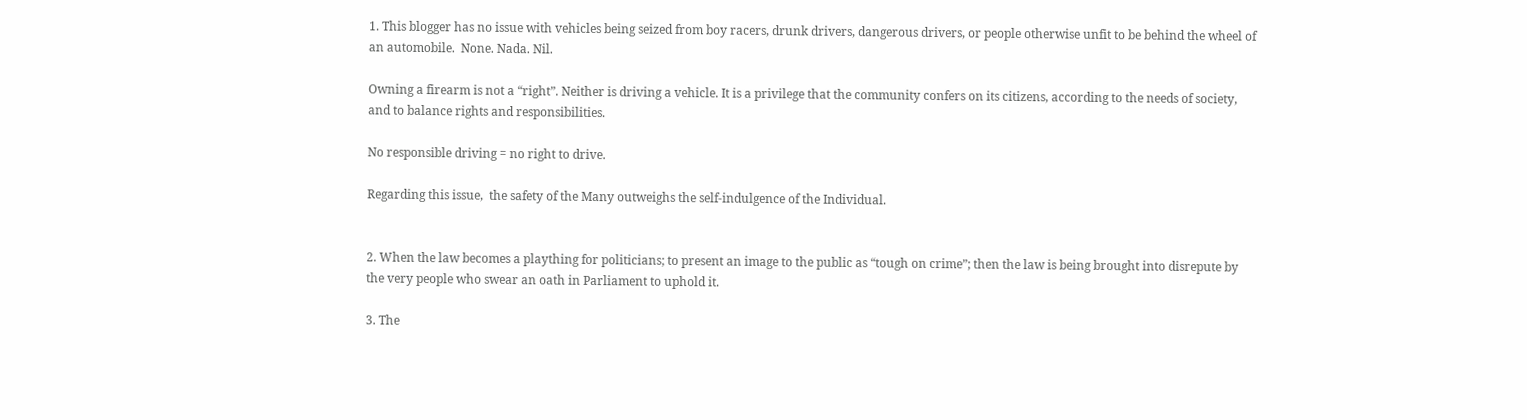1. This blogger has no issue with vehicles being seized from boy racers, drunk drivers, dangerous drivers, or people otherwise unfit to be behind the wheel of an automobile.  None. Nada. Nil.

Owning a firearm is not a “right”. Neither is driving a vehicle. It is a privilege that the community confers on its citizens, according to the needs of society, and to balance rights and responsibilities.

No responsible driving = no right to drive.

Regarding this issue,  the safety of the Many outweighs the self-indulgence of the Individual.


2. When the law becomes a plaything for politicians; to present an image to the public as “tough on crime”; then the law is being brought into disrepute by the very people who swear an oath in Parliament to uphold it.

3. The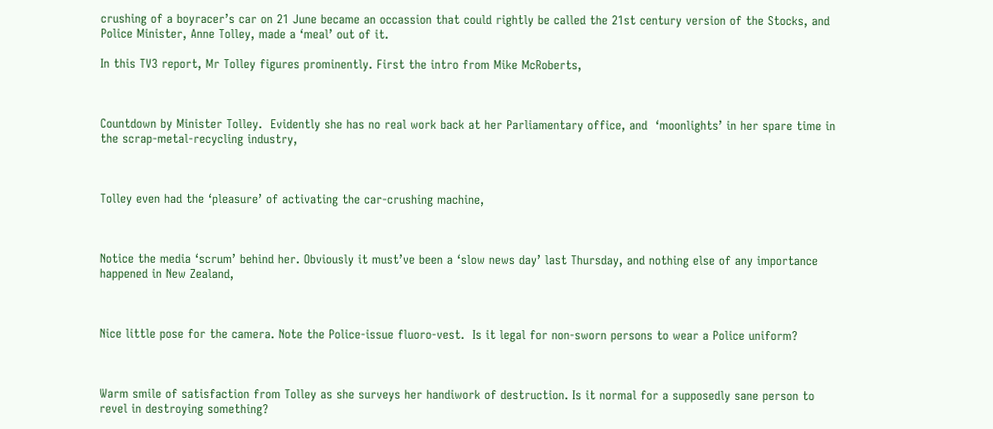crushing of a boyracer’s car on 21 June became an occassion that could rightly be called the 21st century version of the Stocks, and Police Minister, Anne Tolley, made a ‘meal’ out of it.

In this TV3 report, Mr Tolley figures prominently. First the intro from Mike McRoberts,



Countdown by Minister Tolley.  Evidently she has no real work back at her Parliamentary office, and  ‘moonlights’ in her spare time in the scrap-metal-recycling industry,



Tolley even had the ‘pleasure’ of activating the car-crushing machine,



Notice the media ‘scrum’ behind her. Obviously it must’ve been a ‘slow news day’ last Thursday, and nothing else of any importance happened in New Zealand,



Nice little pose for the camera. Note the Police-issue fluoro-vest.  Is it legal for non-sworn persons to wear a Police uniform?



Warm smile of satisfaction from Tolley as she surveys her handiwork of destruction. Is it normal for a supposedly sane person to revel in destroying something?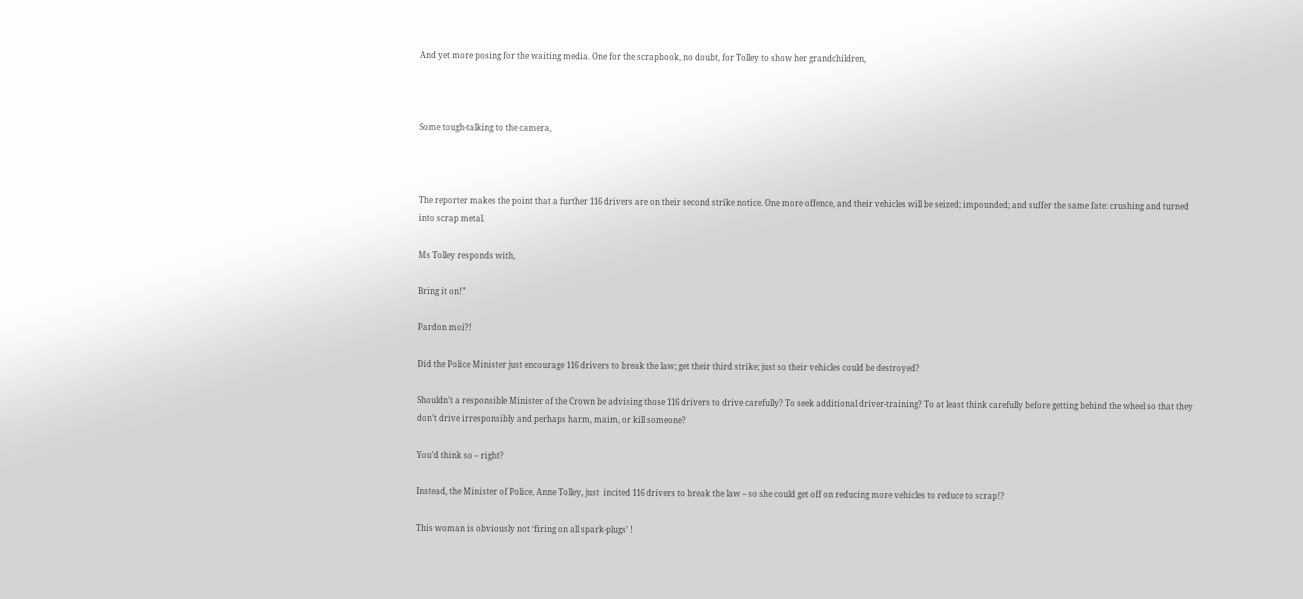And yet more posing for the waiting media. One for the scrapbook, no doubt, for Tolley to show her grandchildren,



Some tough-talking to the camera,



The reporter makes the point that a further 116 drivers are on their second strike notice. One more offence, and their vehicles will be seized; impounded; and suffer the same fate: crushing and turned into scrap metal.

Ms Tolley responds with,

Bring it on!”

Pardon moi?!

Did the Police Minister just encourage 116 drivers to break the law; get their third strike; just so their vehicles could be destroyed?

Shouldn’t a responsible Minister of the Crown be advising those 116 drivers to drive carefully? To seek additional driver-training? To at least think carefully before getting behind the wheel so that they don’t drive irresponsibly and perhaps harm, maim, or kill someone?

You’d think so – right?

Instead, the Minister of Police, Anne Tolley, just  incited 116 drivers to break the law – so she could get off on reducing more vehicles to reduce to scrap!?

This woman is obviously not ‘firing on all spark-plugs’ !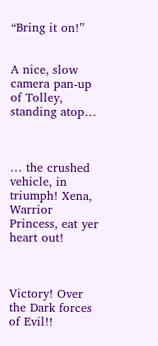“Bring it on!”


A nice, slow camera pan-up of Tolley, standing atop…



… the crushed vehicle, in triumph! Xena, Warrior Princess, eat yer heart out!



Victory! Over the Dark forces of Evil!!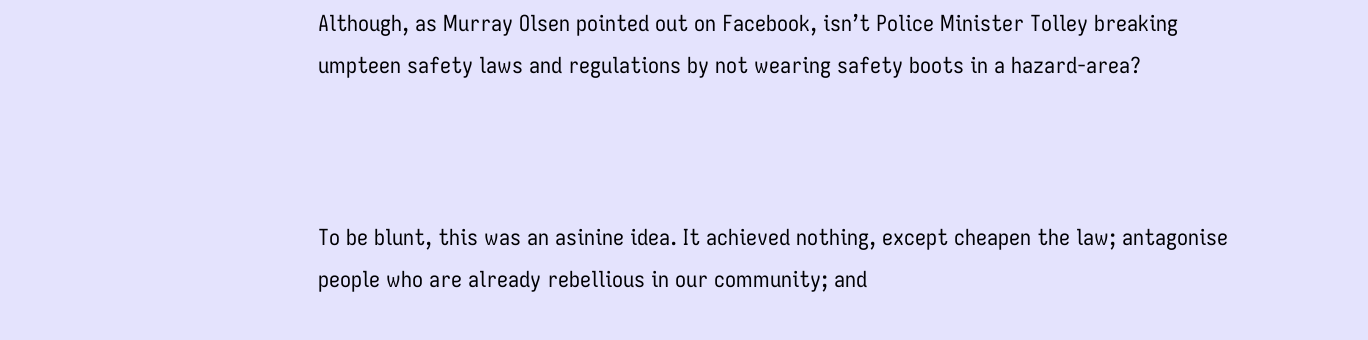Although, as Murray Olsen pointed out on Facebook, isn’t Police Minister Tolley breaking umpteen safety laws and regulations by not wearing safety boots in a hazard-area?



To be blunt, this was an asinine idea. It achieved nothing, except cheapen the law; antagonise people who are already rebellious in our community; and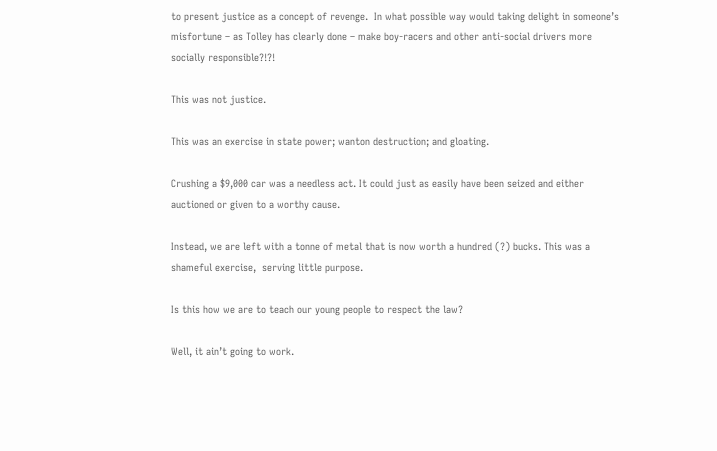to present justice as a concept of revenge.  In what possible way would taking delight in someone’s misfortune – as Tolley has clearly done – make boy-racers and other anti-social drivers more socially responsible?!?!

This was not justice.

This was an exercise in state power; wanton destruction; and gloating.

Crushing a $9,000 car was a needless act. It could just as easily have been seized and either auctioned or given to a worthy cause.

Instead, we are left with a tonne of metal that is now worth a hundred (?) bucks. This was a shameful exercise,  serving little purpose.

Is this how we are to teach our young people to respect the law?

Well, it ain’t going to work.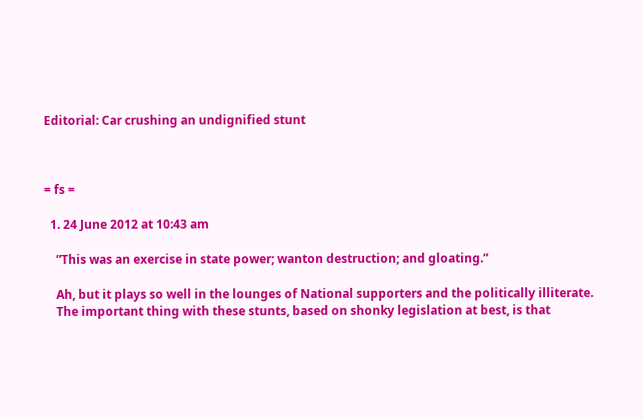Editorial: Car crushing an undignified stunt



= fs =

  1. 24 June 2012 at 10:43 am

    ”This was an exercise in state power; wanton destruction; and gloating.”

    Ah, but it plays so well in the lounges of National supporters and the politically illiterate.
    The important thing with these stunts, based on shonky legislation at best, is that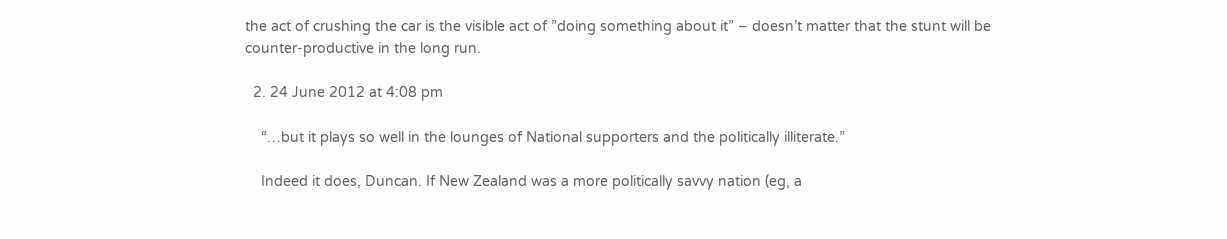the act of crushing the car is the visible act of ”doing something about it” – doesn’t matter that the stunt will be counter-productive in the long run.

  2. 24 June 2012 at 4:08 pm

    “…but it plays so well in the lounges of National supporters and the politically illiterate.”

    Indeed it does, Duncan. If New Zealand was a more politically savvy nation (eg, a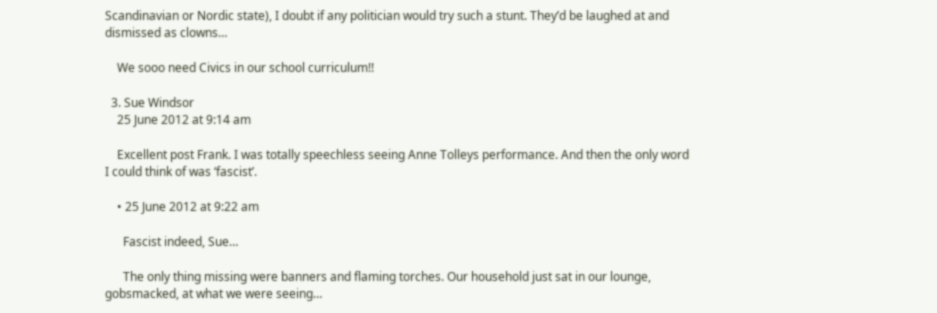Scandinavian or Nordic state), I doubt if any politician would try such a stunt. They’d be laughed at and dismissed as clowns…

    We sooo need Civics in our school curriculum!!

  3. Sue Windsor
    25 June 2012 at 9:14 am

    Excellent post Frank. I was totally speechless seeing Anne Tolleys performance. And then the only word I could think of was ‘fascist’.

    • 25 June 2012 at 9:22 am

      Fascist indeed, Sue…

      The only thing missing were banners and flaming torches. Our household just sat in our lounge, gobsmacked, at what we were seeing…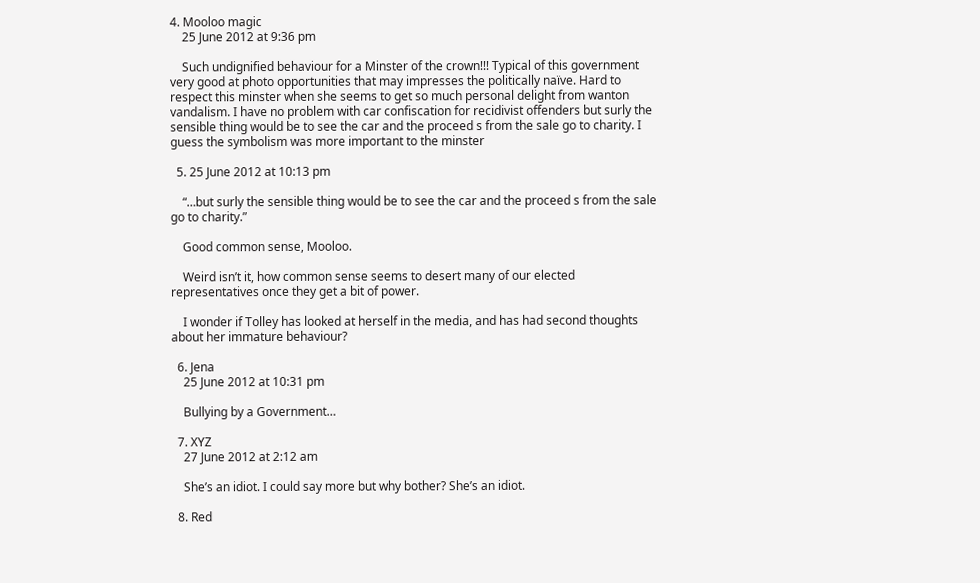4. Mooloo magic
    25 June 2012 at 9:36 pm

    Such undignified behaviour for a Minster of the crown!!! Typical of this government very good at photo opportunities that may impresses the politically naïve. Hard to respect this minster when she seems to get so much personal delight from wanton vandalism. I have no problem with car confiscation for recidivist offenders but surly the sensible thing would be to see the car and the proceed s from the sale go to charity. I guess the symbolism was more important to the minster

  5. 25 June 2012 at 10:13 pm

    “…but surly the sensible thing would be to see the car and the proceed s from the sale go to charity.”

    Good common sense, Mooloo.

    Weird isn’t it, how common sense seems to desert many of our elected representatives once they get a bit of power.

    I wonder if Tolley has looked at herself in the media, and has had second thoughts about her immature behaviour?

  6. Jena
    25 June 2012 at 10:31 pm

    Bullying by a Government…

  7. XYZ
    27 June 2012 at 2:12 am

    She’s an idiot. I could say more but why bother? She’s an idiot.

  8. Red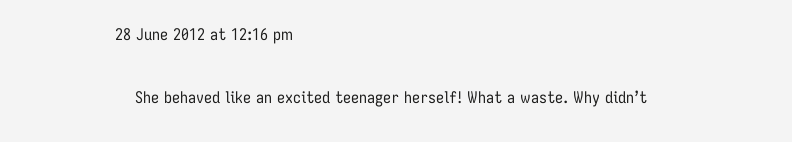28 June 2012 at 12:16 pm

    She behaved like an excited teenager herself! What a waste. Why didn’t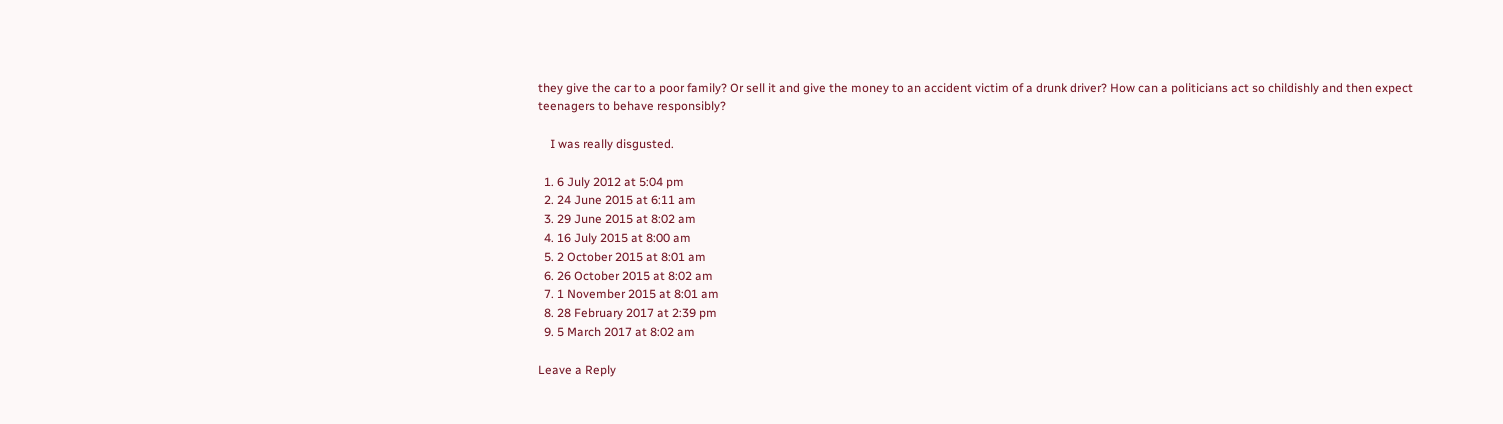they give the car to a poor family? Or sell it and give the money to an accident victim of a drunk driver? How can a politicians act so childishly and then expect teenagers to behave responsibly?

    I was really disgusted.

  1. 6 July 2012 at 5:04 pm
  2. 24 June 2015 at 6:11 am
  3. 29 June 2015 at 8:02 am
  4. 16 July 2015 at 8:00 am
  5. 2 October 2015 at 8:01 am
  6. 26 October 2015 at 8:02 am
  7. 1 November 2015 at 8:01 am
  8. 28 February 2017 at 2:39 pm
  9. 5 March 2017 at 8:02 am

Leave a Reply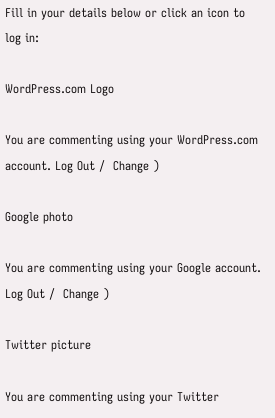Fill in your details below or click an icon to log in:

WordPress.com Logo

You are commenting using your WordPress.com account. Log Out /  Change )

Google photo

You are commenting using your Google account. Log Out /  Change )

Twitter picture

You are commenting using your Twitter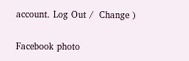account. Log Out /  Change )

Facebook photo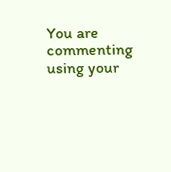You are commenting using your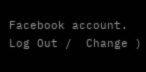Facebook account. Log Out /  Change )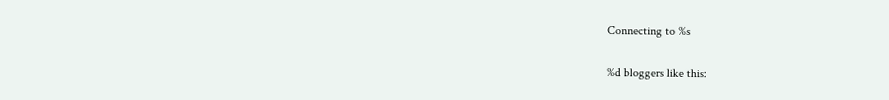Connecting to %s

%d bloggers like this: